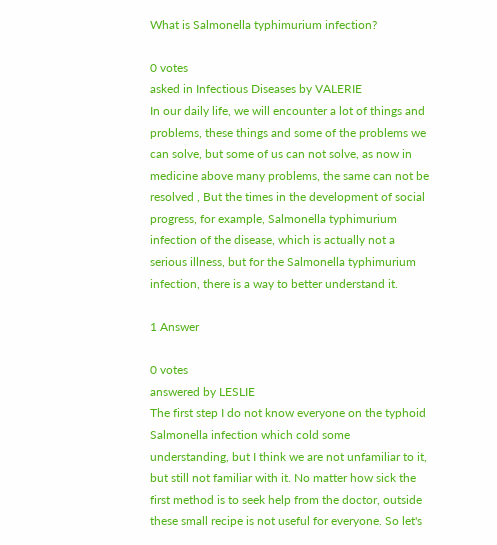What is Salmonella typhimurium infection?

0 votes
asked in Infectious Diseases by VALERIE
In our daily life, we will encounter a lot of things and problems, these things and some of the problems we can solve, but some of us can not solve, as now in medicine above many problems, the same can not be resolved , But the times in the development of social progress, for example, Salmonella typhimurium infection of the disease, which is actually not a serious illness, but for the Salmonella typhimurium infection, there is a way to better understand it.

1 Answer

0 votes
answered by LESLIE
The first step I do not know everyone on the typhoid Salmonella infection which cold some understanding, but I think we are not unfamiliar to it, but still not familiar with it. No matter how sick the first method is to seek help from the doctor, outside these small recipe is not useful for everyone. So let's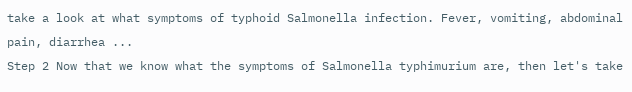take a look at what symptoms of typhoid Salmonella infection. Fever, vomiting, abdominal pain, diarrhea ...
Step 2 Now that we know what the symptoms of Salmonella typhimurium are, then let's take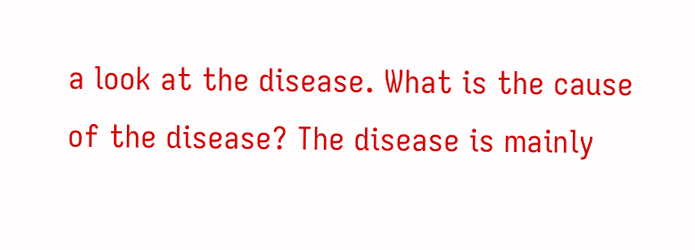a look at the disease. What is the cause of the disease? The disease is mainly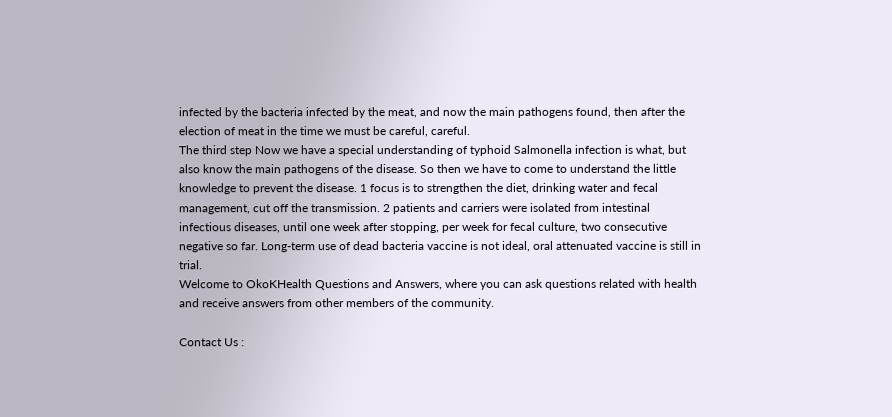infected by the bacteria infected by the meat, and now the main pathogens found, then after the election of meat in the time we must be careful, careful.
The third step Now we have a special understanding of typhoid Salmonella infection is what, but also know the main pathogens of the disease. So then we have to come to understand the little knowledge to prevent the disease. 1 focus is to strengthen the diet, drinking water and fecal management, cut off the transmission. 2 patients and carriers were isolated from intestinal infectious diseases, until one week after stopping, per week for fecal culture, two consecutive negative so far. Long-term use of dead bacteria vaccine is not ideal, oral attenuated vaccine is still in trial.
Welcome to OkoKHealth Questions and Answers, where you can ask questions related with health and receive answers from other members of the community.

Contact Us :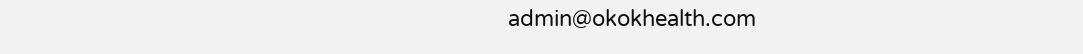admin@okokhealth.com